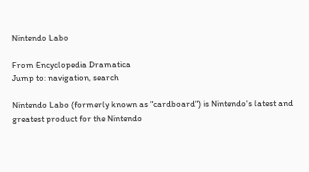Nintendo Labo

From Encyclopedia Dramatica
Jump to: navigation, search

Nintendo Labo (formerly known as "cardboard") is Nintendo's latest and greatest product for the Nintendo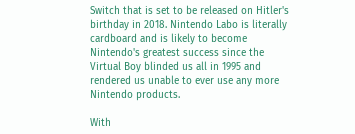Switch that is set to be released on Hitler's birthday in 2018. Nintendo Labo is literally cardboard and is likely to become Nintendo's greatest success since the Virtual Boy blinded us all in 1995 and rendered us unable to ever use any more Nintendo products.

With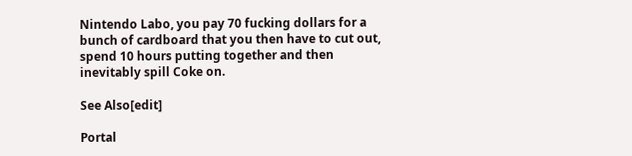Nintendo Labo, you pay 70 fucking dollars for a bunch of cardboard that you then have to cut out, spend 10 hours putting together and then inevitably spill Coke on.

See Also[edit]

Portal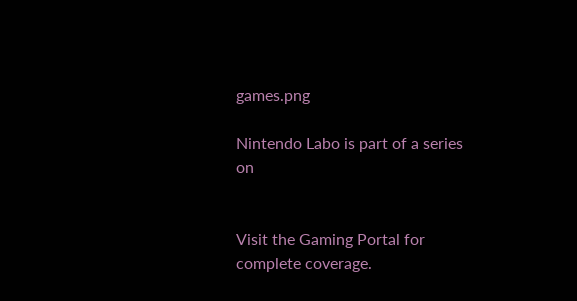games.png

Nintendo Labo is part of a series on


Visit the Gaming Portal for complete coverage.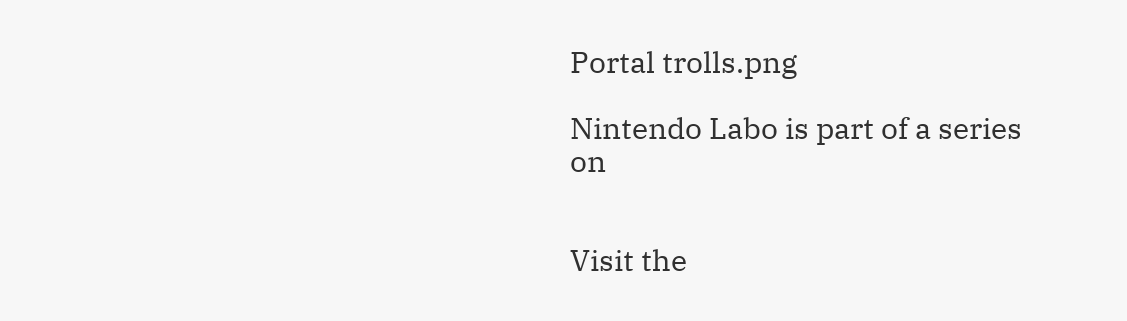Portal trolls.png

Nintendo Labo is part of a series on


Visit the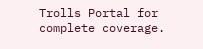Trolls Portal for complete coverage.